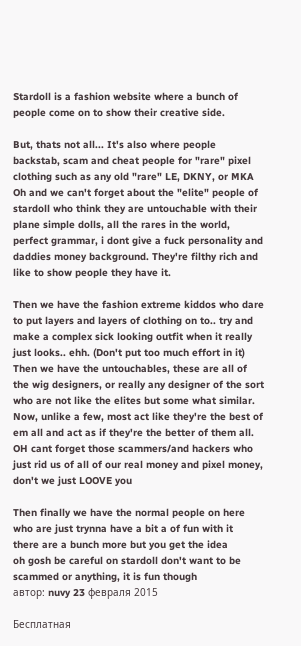Stardoll is a fashion website where a bunch of people come on to show their creative side.

But, thats not all... It's also where people backstab, scam and cheat people for "rare" pixel clothing such as any old "rare" LE, DKNY, or MKA
Oh and we can't forget about the "elite" people of stardoll who think they are untouchable with their plane simple dolls, all the rares in the world, perfect grammar, i dont give a fuck personality and daddies money background. They're filthy rich and like to show people they have it.

Then we have the fashion extreme kiddos who dare to put layers and layers of clothing on to.. try and make a complex sick looking outfit when it really just looks.. ehh. (Don't put too much effort in it)
Then we have the untouchables, these are all of the wig designers, or really any designer of the sort who are not like the elites but some what similar. Now, unlike a few, most act like they're the best of em all and act as if they're the better of them all.
OH cant forget those scammers/and hackers who just rid us of all of our real money and pixel money, don't we just LOOVE you

Then finally we have the normal people on here who are just trynna have a bit a of fun with it
there are a bunch more but you get the idea
oh gosh be careful on stardoll don't want to be scammed or anything, it is fun though
автор: nuvy 23 февраля 2015

Бесплатная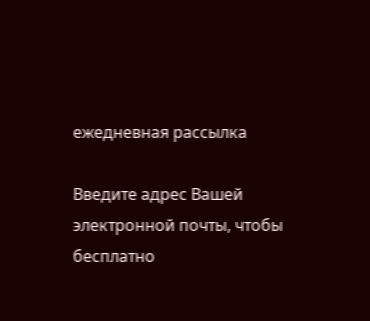ежедневная рассылка

Введите адрес Вашей электронной почты, чтобы бесплатно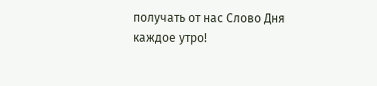получать от нас Слово Дня каждое утро!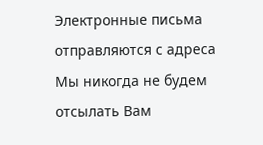Электронные письма отправляются с адреса Мы никогда не будем отсылать Вам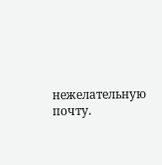нежелательную почту.